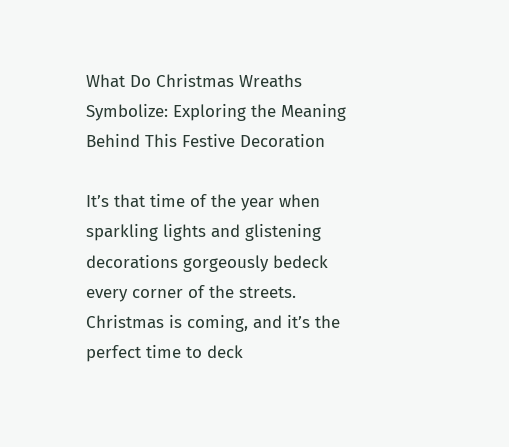What Do Christmas Wreaths Symbolize: Exploring the Meaning Behind This Festive Decoration

It’s that time of the year when sparkling lights and glistening decorations gorgeously bedeck every corner of the streets. Christmas is coming, and it’s the perfect time to deck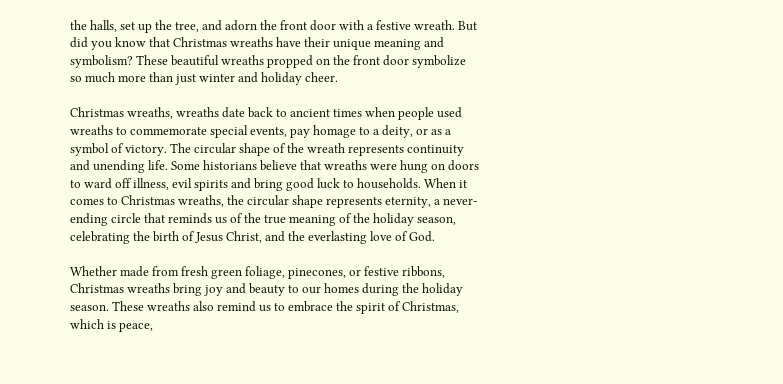the halls, set up the tree, and adorn the front door with a festive wreath. But did you know that Christmas wreaths have their unique meaning and symbolism? These beautiful wreaths propped on the front door symbolize so much more than just winter and holiday cheer.

Christmas wreaths, wreaths date back to ancient times when people used wreaths to commemorate special events, pay homage to a deity, or as a symbol of victory. The circular shape of the wreath represents continuity and unending life. Some historians believe that wreaths were hung on doors to ward off illness, evil spirits and bring good luck to households. When it comes to Christmas wreaths, the circular shape represents eternity, a never-ending circle that reminds us of the true meaning of the holiday season, celebrating the birth of Jesus Christ, and the everlasting love of God.

Whether made from fresh green foliage, pinecones, or festive ribbons, Christmas wreaths bring joy and beauty to our homes during the holiday season. These wreaths also remind us to embrace the spirit of Christmas, which is peace,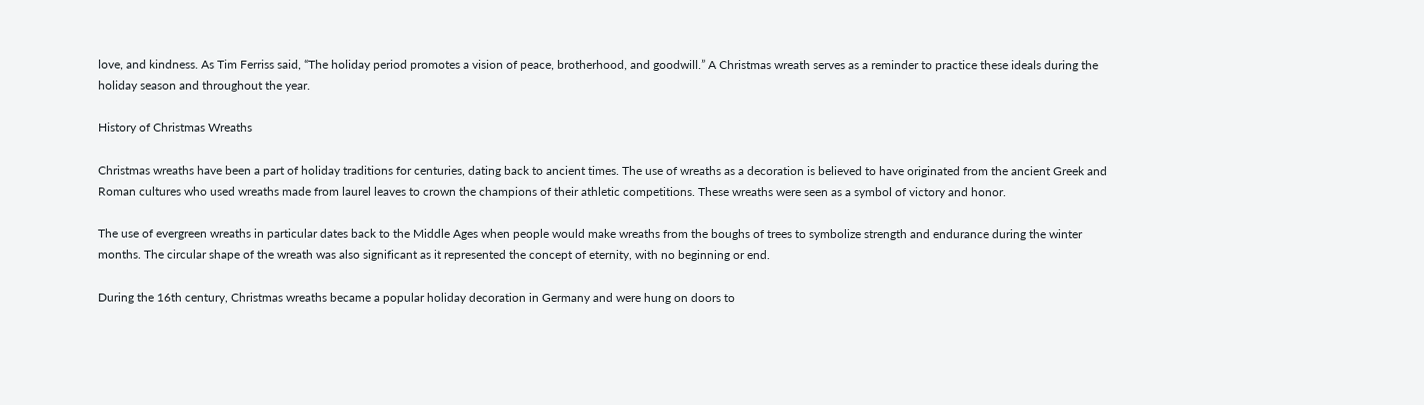love, and kindness. As Tim Ferriss said, “The holiday period promotes a vision of peace, brotherhood, and goodwill.” A Christmas wreath serves as a reminder to practice these ideals during the holiday season and throughout the year.

History of Christmas Wreaths

Christmas wreaths have been a part of holiday traditions for centuries, dating back to ancient times. The use of wreaths as a decoration is believed to have originated from the ancient Greek and Roman cultures who used wreaths made from laurel leaves to crown the champions of their athletic competitions. These wreaths were seen as a symbol of victory and honor.

The use of evergreen wreaths in particular dates back to the Middle Ages when people would make wreaths from the boughs of trees to symbolize strength and endurance during the winter months. The circular shape of the wreath was also significant as it represented the concept of eternity, with no beginning or end.

During the 16th century, Christmas wreaths became a popular holiday decoration in Germany and were hung on doors to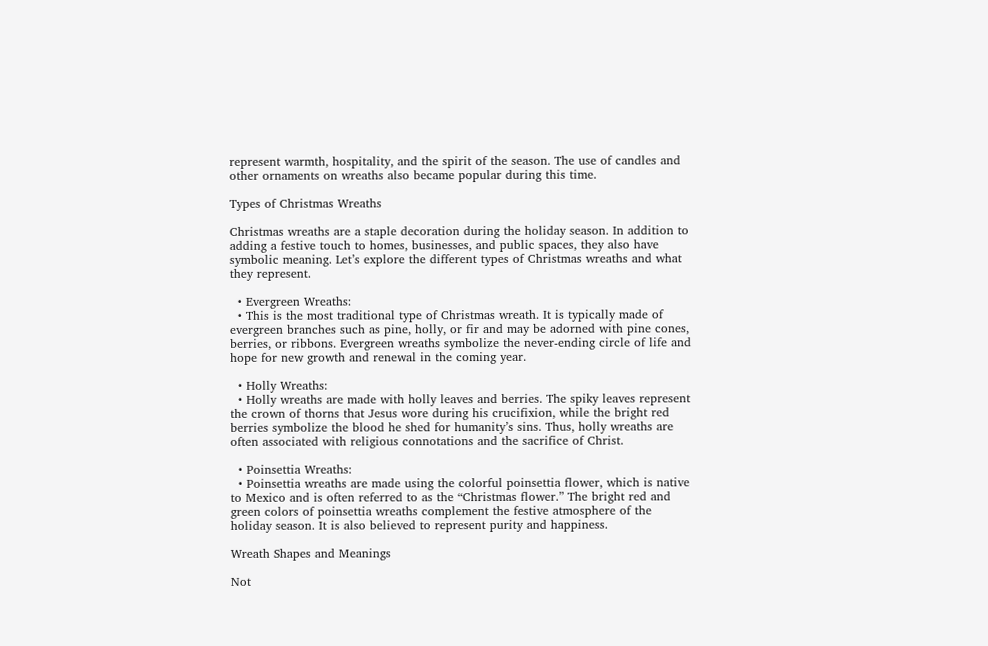represent warmth, hospitality, and the spirit of the season. The use of candles and other ornaments on wreaths also became popular during this time.

Types of Christmas Wreaths

Christmas wreaths are a staple decoration during the holiday season. In addition to adding a festive touch to homes, businesses, and public spaces, they also have symbolic meaning. Let’s explore the different types of Christmas wreaths and what they represent.

  • Evergreen Wreaths:
  • This is the most traditional type of Christmas wreath. It is typically made of evergreen branches such as pine, holly, or fir and may be adorned with pine cones, berries, or ribbons. Evergreen wreaths symbolize the never-ending circle of life and hope for new growth and renewal in the coming year.

  • Holly Wreaths:
  • Holly wreaths are made with holly leaves and berries. The spiky leaves represent the crown of thorns that Jesus wore during his crucifixion, while the bright red berries symbolize the blood he shed for humanity’s sins. Thus, holly wreaths are often associated with religious connotations and the sacrifice of Christ.

  • Poinsettia Wreaths:
  • Poinsettia wreaths are made using the colorful poinsettia flower, which is native to Mexico and is often referred to as the “Christmas flower.” The bright red and green colors of poinsettia wreaths complement the festive atmosphere of the holiday season. It is also believed to represent purity and happiness.

Wreath Shapes and Meanings

Not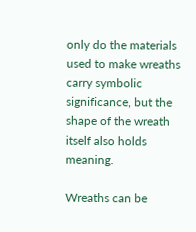only do the materials used to make wreaths carry symbolic significance, but the shape of the wreath itself also holds meaning.

Wreaths can be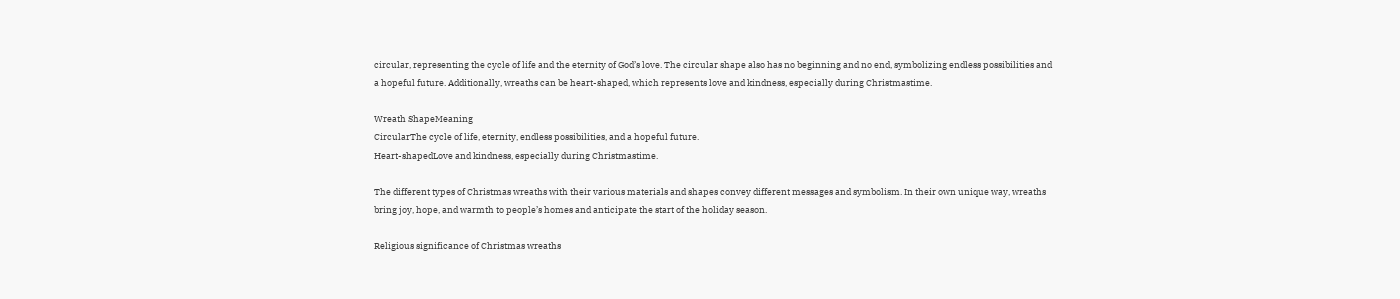circular, representing the cycle of life and the eternity of God’s love. The circular shape also has no beginning and no end, symbolizing endless possibilities and a hopeful future. Additionally, wreaths can be heart-shaped, which represents love and kindness, especially during Christmastime.

Wreath ShapeMeaning
CircularThe cycle of life, eternity, endless possibilities, and a hopeful future.
Heart-shapedLove and kindness, especially during Christmastime.

The different types of Christmas wreaths with their various materials and shapes convey different messages and symbolism. In their own unique way, wreaths bring joy, hope, and warmth to people’s homes and anticipate the start of the holiday season.

Religious significance of Christmas wreaths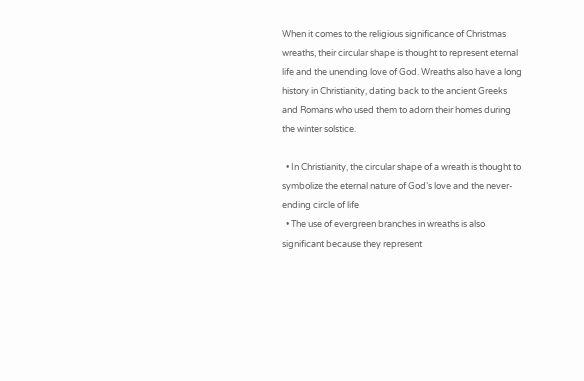When it comes to the religious significance of Christmas wreaths, their circular shape is thought to represent eternal life and the unending love of God. Wreaths also have a long history in Christianity, dating back to the ancient Greeks and Romans who used them to adorn their homes during the winter solstice.

  • In Christianity, the circular shape of a wreath is thought to symbolize the eternal nature of God’s love and the never-ending circle of life
  • The use of evergreen branches in wreaths is also significant because they represent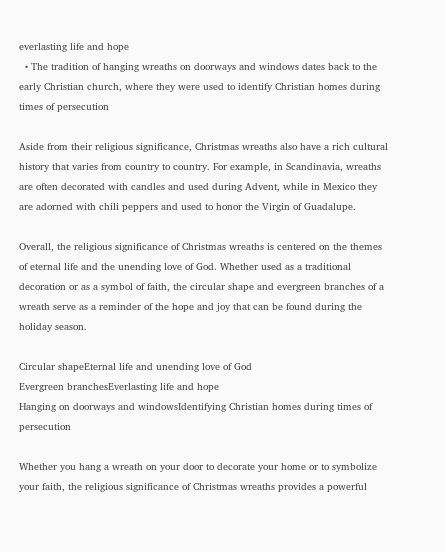everlasting life and hope
  • The tradition of hanging wreaths on doorways and windows dates back to the early Christian church, where they were used to identify Christian homes during times of persecution

Aside from their religious significance, Christmas wreaths also have a rich cultural history that varies from country to country. For example, in Scandinavia, wreaths are often decorated with candles and used during Advent, while in Mexico they are adorned with chili peppers and used to honor the Virgin of Guadalupe.

Overall, the religious significance of Christmas wreaths is centered on the themes of eternal life and the unending love of God. Whether used as a traditional decoration or as a symbol of faith, the circular shape and evergreen branches of a wreath serve as a reminder of the hope and joy that can be found during the holiday season.

Circular shapeEternal life and unending love of God
Evergreen branchesEverlasting life and hope
Hanging on doorways and windowsIdentifying Christian homes during times of persecution

Whether you hang a wreath on your door to decorate your home or to symbolize your faith, the religious significance of Christmas wreaths provides a powerful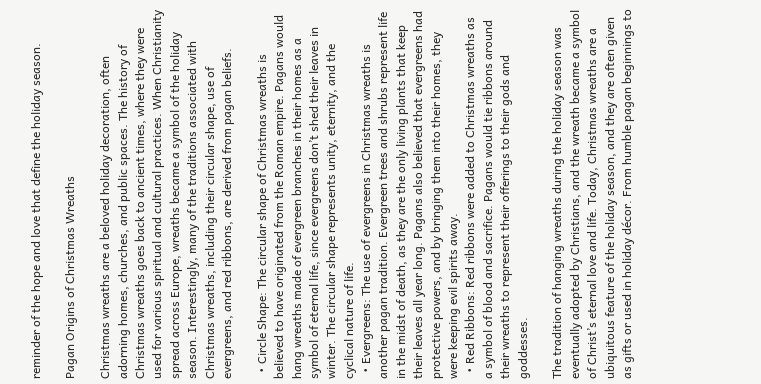reminder of the hope and love that define the holiday season.

Pagan Origins of Christmas Wreaths

Christmas wreaths are a beloved holiday decoration, often adorning homes, churches, and public spaces. The history of Christmas wreaths goes back to ancient times, where they were used for various spiritual and cultural practices. When Christianity spread across Europe, wreaths became a symbol of the holiday season. Interestingly, many of the traditions associated with Christmas wreaths, including their circular shape, use of evergreens, and red ribbons, are derived from pagan beliefs.

  • Circle Shape: The circular shape of Christmas wreaths is believed to have originated from the Roman empire. Pagans would hang wreaths made of evergreen branches in their homes as a symbol of eternal life, since evergreens don’t shed their leaves in winter. The circular shape represents unity, eternity, and the cyclical nature of life.
  • Evergreens: The use of evergreens in Christmas wreaths is another pagan tradition. Evergreen trees and shrubs represent life in the midst of death, as they are the only living plants that keep their leaves all year long. Pagans also believed that evergreens had protective powers, and by bringing them into their homes, they were keeping evil spirits away.
  • Red Ribbons: Red ribbons were added to Christmas wreaths as a symbol of blood and sacrifice. Pagans would tie ribbons around their wreaths to represent their offerings to their gods and goddesses.

The tradition of hanging wreaths during the holiday season was eventually adopted by Christians, and the wreath became a symbol of Christ’s eternal love and life. Today, Christmas wreaths are a ubiquitous feature of the holiday season, and they are often given as gifts or used in holiday décor. From humble pagan beginnings to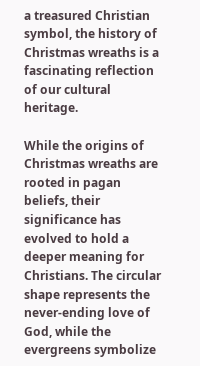a treasured Christian symbol, the history of Christmas wreaths is a fascinating reflection of our cultural heritage.

While the origins of Christmas wreaths are rooted in pagan beliefs, their significance has evolved to hold a deeper meaning for Christians. The circular shape represents the never-ending love of God, while the evergreens symbolize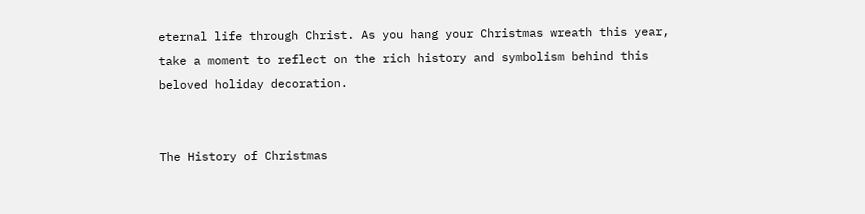eternal life through Christ. As you hang your Christmas wreath this year, take a moment to reflect on the rich history and symbolism behind this beloved holiday decoration.


The History of Christmas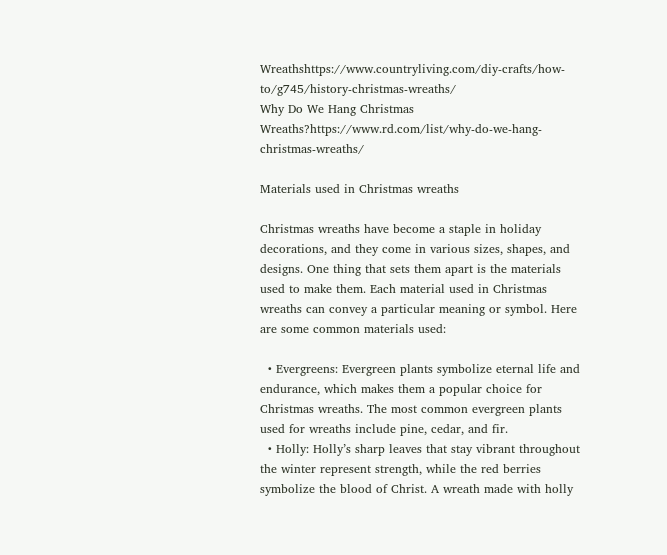Wreathshttps://www.countryliving.com/diy-crafts/how-to/g745/history-christmas-wreaths/
Why Do We Hang Christmas Wreaths?https://www.rd.com/list/why-do-we-hang-christmas-wreaths/

Materials used in Christmas wreaths

Christmas wreaths have become a staple in holiday decorations, and they come in various sizes, shapes, and designs. One thing that sets them apart is the materials used to make them. Each material used in Christmas wreaths can convey a particular meaning or symbol. Here are some common materials used:

  • Evergreens: Evergreen plants symbolize eternal life and endurance, which makes them a popular choice for Christmas wreaths. The most common evergreen plants used for wreaths include pine, cedar, and fir.
  • Holly: Holly’s sharp leaves that stay vibrant throughout the winter represent strength, while the red berries symbolize the blood of Christ. A wreath made with holly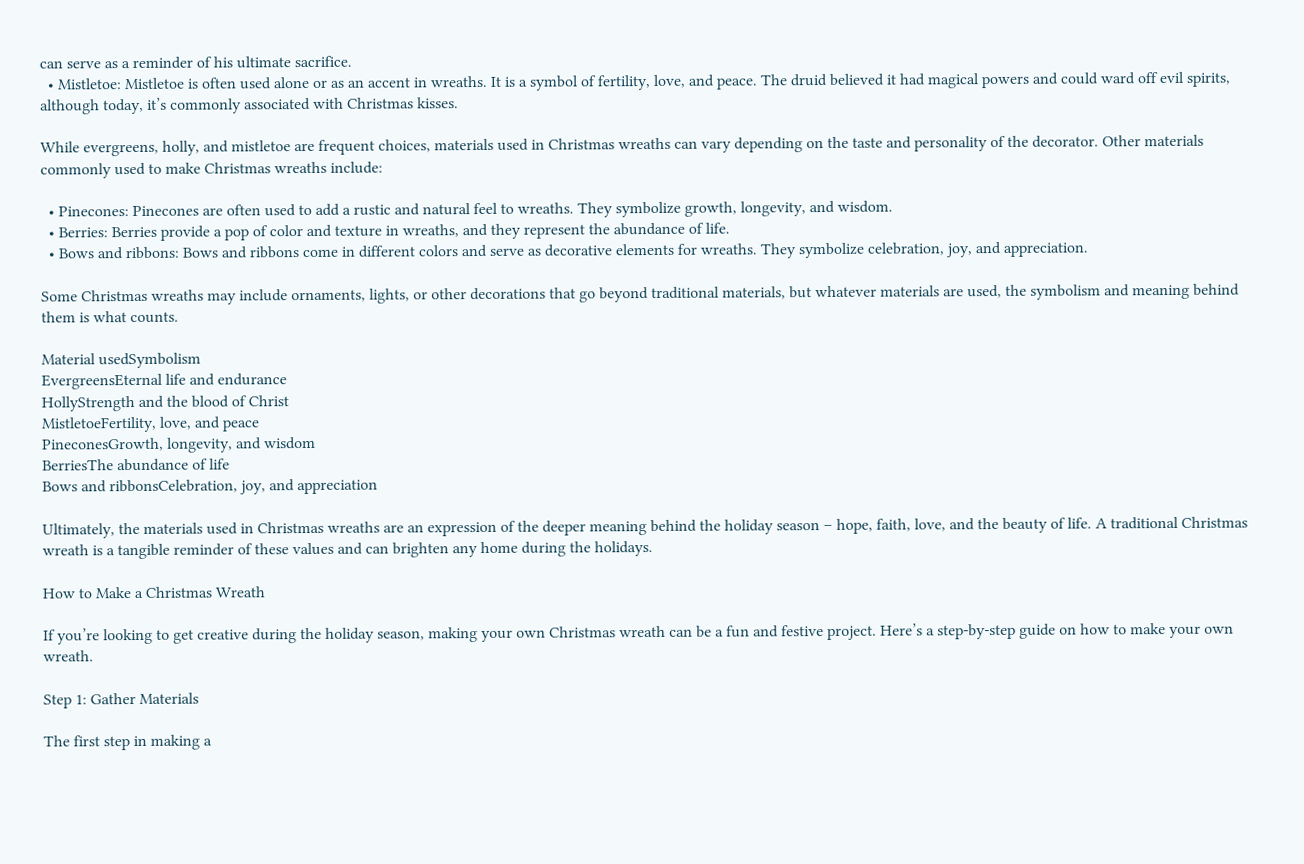can serve as a reminder of his ultimate sacrifice.
  • Mistletoe: Mistletoe is often used alone or as an accent in wreaths. It is a symbol of fertility, love, and peace. The druid believed it had magical powers and could ward off evil spirits, although today, it’s commonly associated with Christmas kisses.

While evergreens, holly, and mistletoe are frequent choices, materials used in Christmas wreaths can vary depending on the taste and personality of the decorator. Other materials commonly used to make Christmas wreaths include:

  • Pinecones: Pinecones are often used to add a rustic and natural feel to wreaths. They symbolize growth, longevity, and wisdom.
  • Berries: Berries provide a pop of color and texture in wreaths, and they represent the abundance of life.
  • Bows and ribbons: Bows and ribbons come in different colors and serve as decorative elements for wreaths. They symbolize celebration, joy, and appreciation.

Some Christmas wreaths may include ornaments, lights, or other decorations that go beyond traditional materials, but whatever materials are used, the symbolism and meaning behind them is what counts.

Material usedSymbolism
EvergreensEternal life and endurance
HollyStrength and the blood of Christ
MistletoeFertility, love, and peace
PineconesGrowth, longevity, and wisdom
BerriesThe abundance of life
Bows and ribbonsCelebration, joy, and appreciation

Ultimately, the materials used in Christmas wreaths are an expression of the deeper meaning behind the holiday season – hope, faith, love, and the beauty of life. A traditional Christmas wreath is a tangible reminder of these values and can brighten any home during the holidays.

How to Make a Christmas Wreath

If you’re looking to get creative during the holiday season, making your own Christmas wreath can be a fun and festive project. Here’s a step-by-step guide on how to make your own wreath.

Step 1: Gather Materials

The first step in making a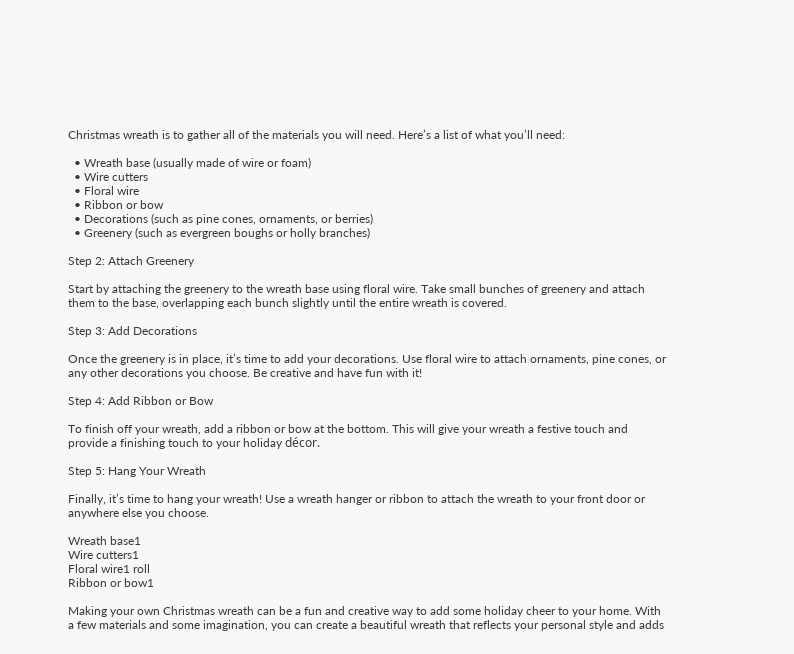Christmas wreath is to gather all of the materials you will need. Here’s a list of what you’ll need:

  • Wreath base (usually made of wire or foam)
  • Wire cutters
  • Floral wire
  • Ribbon or bow
  • Decorations (such as pine cones, ornaments, or berries)
  • Greenery (such as evergreen boughs or holly branches)

Step 2: Attach Greenery

Start by attaching the greenery to the wreath base using floral wire. Take small bunches of greenery and attach them to the base, overlapping each bunch slightly until the entire wreath is covered.

Step 3: Add Decorations

Once the greenery is in place, it’s time to add your decorations. Use floral wire to attach ornaments, pine cones, or any other decorations you choose. Be creative and have fun with it!

Step 4: Add Ribbon or Bow

To finish off your wreath, add a ribbon or bow at the bottom. This will give your wreath a festive touch and provide a finishing touch to your holiday décor.

Step 5: Hang Your Wreath

Finally, it’s time to hang your wreath! Use a wreath hanger or ribbon to attach the wreath to your front door or anywhere else you choose.

Wreath base1
Wire cutters1
Floral wire1 roll
Ribbon or bow1

Making your own Christmas wreath can be a fun and creative way to add some holiday cheer to your home. With a few materials and some imagination, you can create a beautiful wreath that reflects your personal style and adds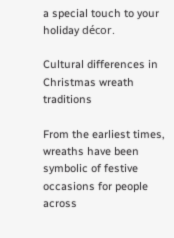a special touch to your holiday décor.

Cultural differences in Christmas wreath traditions

From the earliest times, wreaths have been symbolic of festive occasions for people across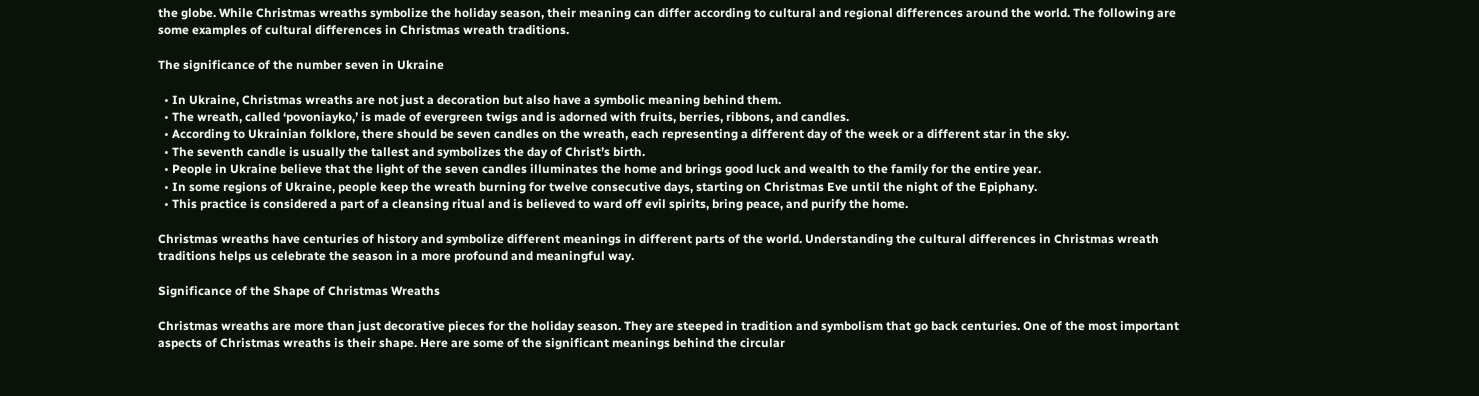the globe. While Christmas wreaths symbolize the holiday season, their meaning can differ according to cultural and regional differences around the world. The following are some examples of cultural differences in Christmas wreath traditions.

The significance of the number seven in Ukraine

  • In Ukraine, Christmas wreaths are not just a decoration but also have a symbolic meaning behind them.
  • The wreath, called ‘povoniayko,’ is made of evergreen twigs and is adorned with fruits, berries, ribbons, and candles.
  • According to Ukrainian folklore, there should be seven candles on the wreath, each representing a different day of the week or a different star in the sky.
  • The seventh candle is usually the tallest and symbolizes the day of Christ’s birth.
  • People in Ukraine believe that the light of the seven candles illuminates the home and brings good luck and wealth to the family for the entire year.
  • In some regions of Ukraine, people keep the wreath burning for twelve consecutive days, starting on Christmas Eve until the night of the Epiphany.
  • This practice is considered a part of a cleansing ritual and is believed to ward off evil spirits, bring peace, and purify the home.

Christmas wreaths have centuries of history and symbolize different meanings in different parts of the world. Understanding the cultural differences in Christmas wreath traditions helps us celebrate the season in a more profound and meaningful way.

Significance of the Shape of Christmas Wreaths

Christmas wreaths are more than just decorative pieces for the holiday season. They are steeped in tradition and symbolism that go back centuries. One of the most important aspects of Christmas wreaths is their shape. Here are some of the significant meanings behind the circular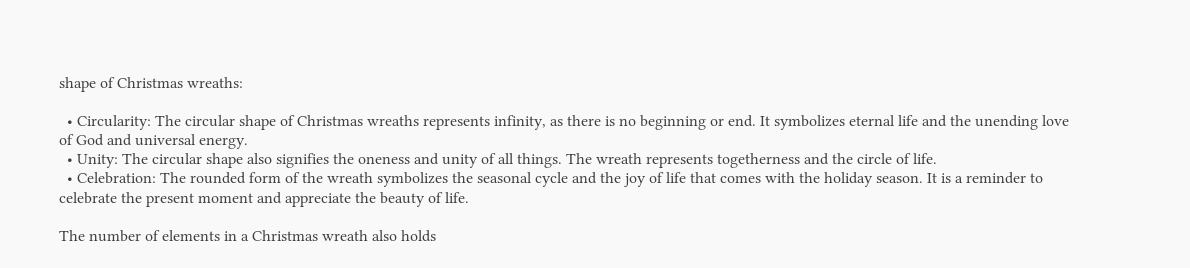shape of Christmas wreaths:

  • Circularity: The circular shape of Christmas wreaths represents infinity, as there is no beginning or end. It symbolizes eternal life and the unending love of God and universal energy.
  • Unity: The circular shape also signifies the oneness and unity of all things. The wreath represents togetherness and the circle of life.
  • Celebration: The rounded form of the wreath symbolizes the seasonal cycle and the joy of life that comes with the holiday season. It is a reminder to celebrate the present moment and appreciate the beauty of life.

The number of elements in a Christmas wreath also holds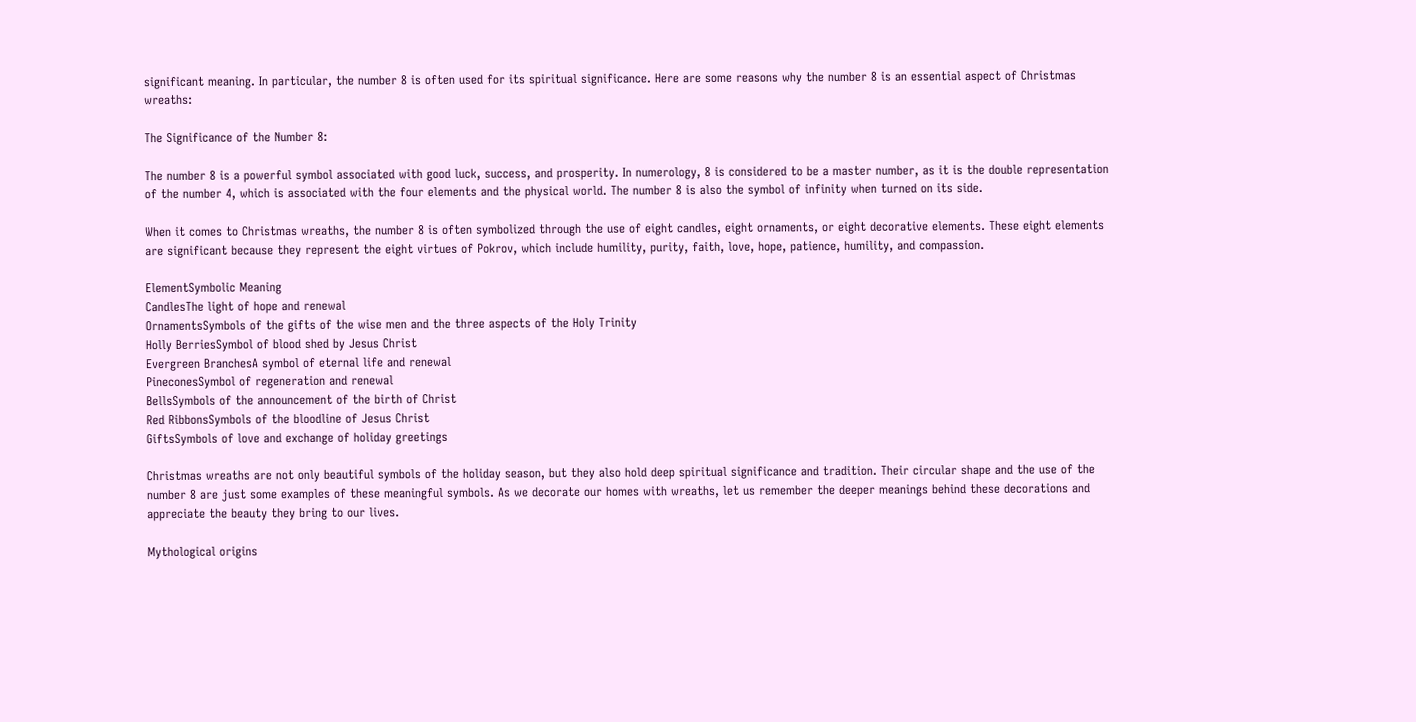significant meaning. In particular, the number 8 is often used for its spiritual significance. Here are some reasons why the number 8 is an essential aspect of Christmas wreaths:

The Significance of the Number 8:

The number 8 is a powerful symbol associated with good luck, success, and prosperity. In numerology, 8 is considered to be a master number, as it is the double representation of the number 4, which is associated with the four elements and the physical world. The number 8 is also the symbol of infinity when turned on its side.

When it comes to Christmas wreaths, the number 8 is often symbolized through the use of eight candles, eight ornaments, or eight decorative elements. These eight elements are significant because they represent the eight virtues of Pokrov, which include humility, purity, faith, love, hope, patience, humility, and compassion.

ElementSymbolic Meaning
CandlesThe light of hope and renewal
OrnamentsSymbols of the gifts of the wise men and the three aspects of the Holy Trinity
Holly BerriesSymbol of blood shed by Jesus Christ
Evergreen BranchesA symbol of eternal life and renewal
PineconesSymbol of regeneration and renewal
BellsSymbols of the announcement of the birth of Christ
Red RibbonsSymbols of the bloodline of Jesus Christ
GiftsSymbols of love and exchange of holiday greetings

Christmas wreaths are not only beautiful symbols of the holiday season, but they also hold deep spiritual significance and tradition. Their circular shape and the use of the number 8 are just some examples of these meaningful symbols. As we decorate our homes with wreaths, let us remember the deeper meanings behind these decorations and appreciate the beauty they bring to our lives.

Mythological origins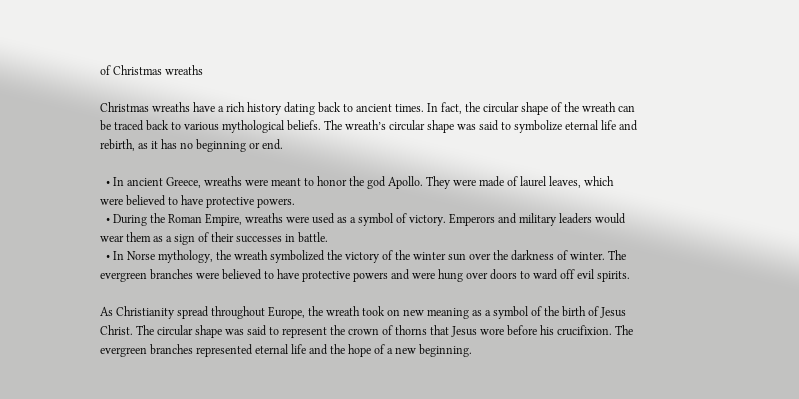of Christmas wreaths

Christmas wreaths have a rich history dating back to ancient times. In fact, the circular shape of the wreath can be traced back to various mythological beliefs. The wreath’s circular shape was said to symbolize eternal life and rebirth, as it has no beginning or end.

  • In ancient Greece, wreaths were meant to honor the god Apollo. They were made of laurel leaves, which were believed to have protective powers.
  • During the Roman Empire, wreaths were used as a symbol of victory. Emperors and military leaders would wear them as a sign of their successes in battle.
  • In Norse mythology, the wreath symbolized the victory of the winter sun over the darkness of winter. The evergreen branches were believed to have protective powers and were hung over doors to ward off evil spirits.

As Christianity spread throughout Europe, the wreath took on new meaning as a symbol of the birth of Jesus Christ. The circular shape was said to represent the crown of thorns that Jesus wore before his crucifixion. The evergreen branches represented eternal life and the hope of a new beginning.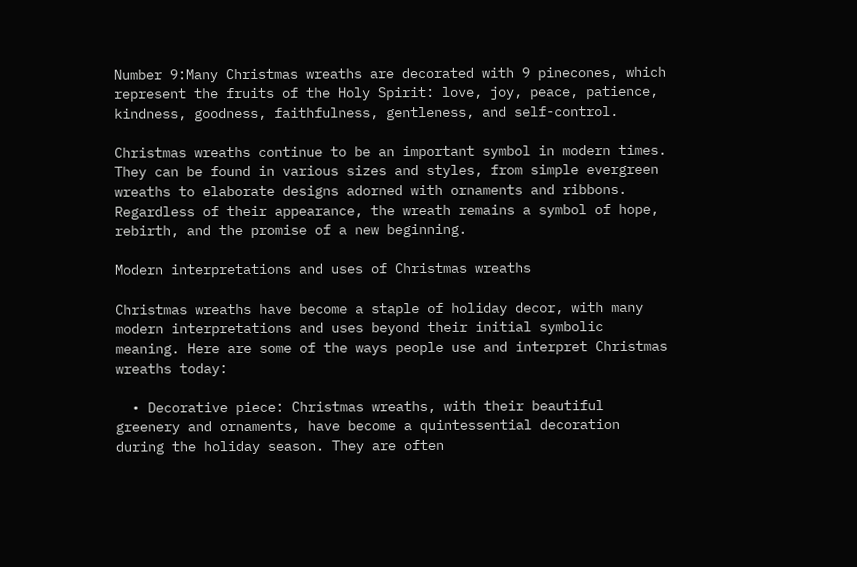Number 9:Many Christmas wreaths are decorated with 9 pinecones, which represent the fruits of the Holy Spirit: love, joy, peace, patience, kindness, goodness, faithfulness, gentleness, and self-control.

Christmas wreaths continue to be an important symbol in modern times. They can be found in various sizes and styles, from simple evergreen wreaths to elaborate designs adorned with ornaments and ribbons. Regardless of their appearance, the wreath remains a symbol of hope, rebirth, and the promise of a new beginning.

Modern interpretations and uses of Christmas wreaths

Christmas wreaths have become a staple of holiday decor, with many modern interpretations and uses beyond their initial symbolic meaning. Here are some of the ways people use and interpret Christmas wreaths today:

  • Decorative piece: Christmas wreaths, with their beautiful greenery and ornaments, have become a quintessential decoration during the holiday season. They are often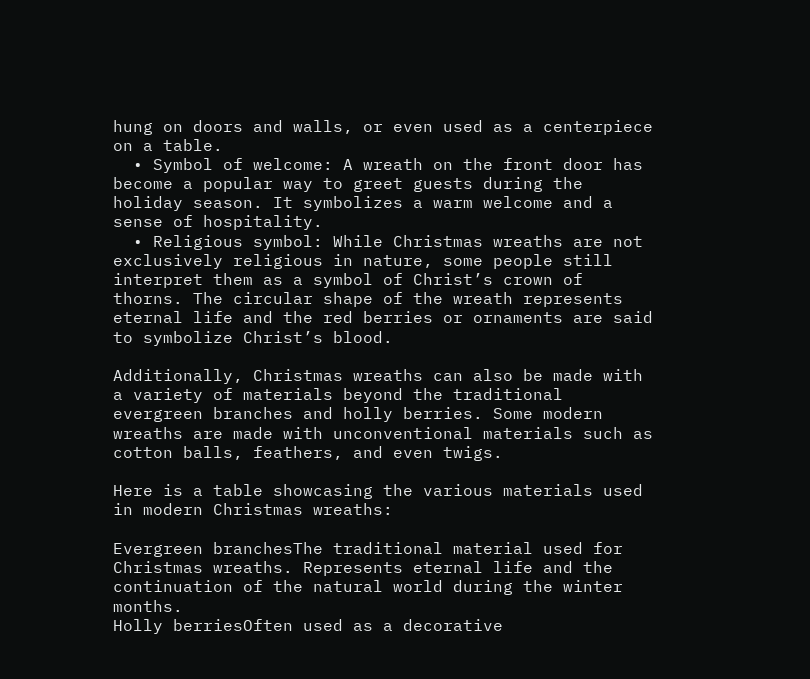hung on doors and walls, or even used as a centerpiece on a table.
  • Symbol of welcome: A wreath on the front door has become a popular way to greet guests during the holiday season. It symbolizes a warm welcome and a sense of hospitality.
  • Religious symbol: While Christmas wreaths are not exclusively religious in nature, some people still interpret them as a symbol of Christ’s crown of thorns. The circular shape of the wreath represents eternal life and the red berries or ornaments are said to symbolize Christ’s blood.

Additionally, Christmas wreaths can also be made with a variety of materials beyond the traditional evergreen branches and holly berries. Some modern wreaths are made with unconventional materials such as cotton balls, feathers, and even twigs.

Here is a table showcasing the various materials used in modern Christmas wreaths:

Evergreen branchesThe traditional material used for Christmas wreaths. Represents eternal life and the continuation of the natural world during the winter months.
Holly berriesOften used as a decorative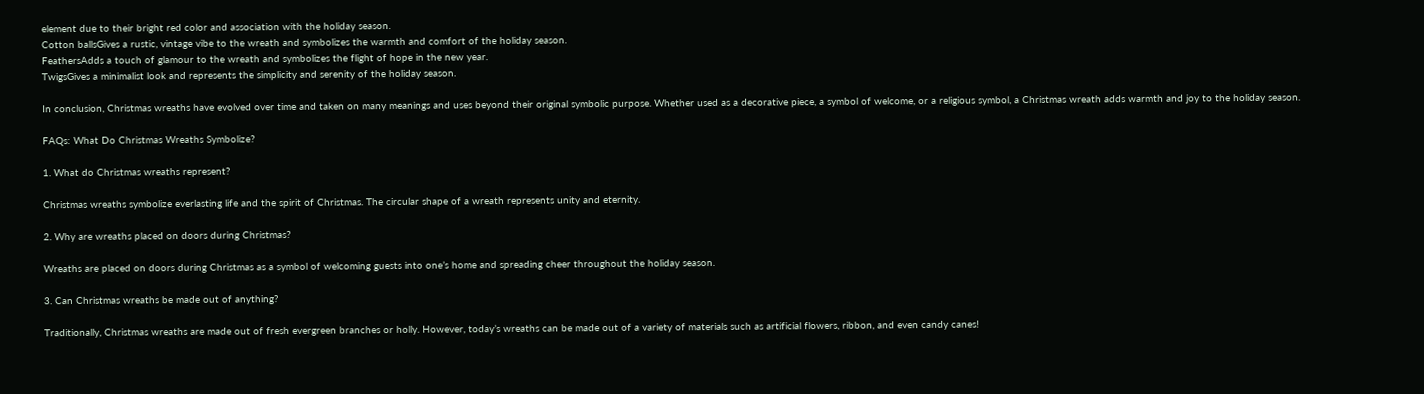element due to their bright red color and association with the holiday season.
Cotton ballsGives a rustic, vintage vibe to the wreath and symbolizes the warmth and comfort of the holiday season.
FeathersAdds a touch of glamour to the wreath and symbolizes the flight of hope in the new year.
TwigsGives a minimalist look and represents the simplicity and serenity of the holiday season.

In conclusion, Christmas wreaths have evolved over time and taken on many meanings and uses beyond their original symbolic purpose. Whether used as a decorative piece, a symbol of welcome, or a religious symbol, a Christmas wreath adds warmth and joy to the holiday season.

FAQs: What Do Christmas Wreaths Symbolize?

1. What do Christmas wreaths represent?

Christmas wreaths symbolize everlasting life and the spirit of Christmas. The circular shape of a wreath represents unity and eternity.

2. Why are wreaths placed on doors during Christmas?

Wreaths are placed on doors during Christmas as a symbol of welcoming guests into one’s home and spreading cheer throughout the holiday season.

3. Can Christmas wreaths be made out of anything?

Traditionally, Christmas wreaths are made out of fresh evergreen branches or holly. However, today’s wreaths can be made out of a variety of materials such as artificial flowers, ribbon, and even candy canes!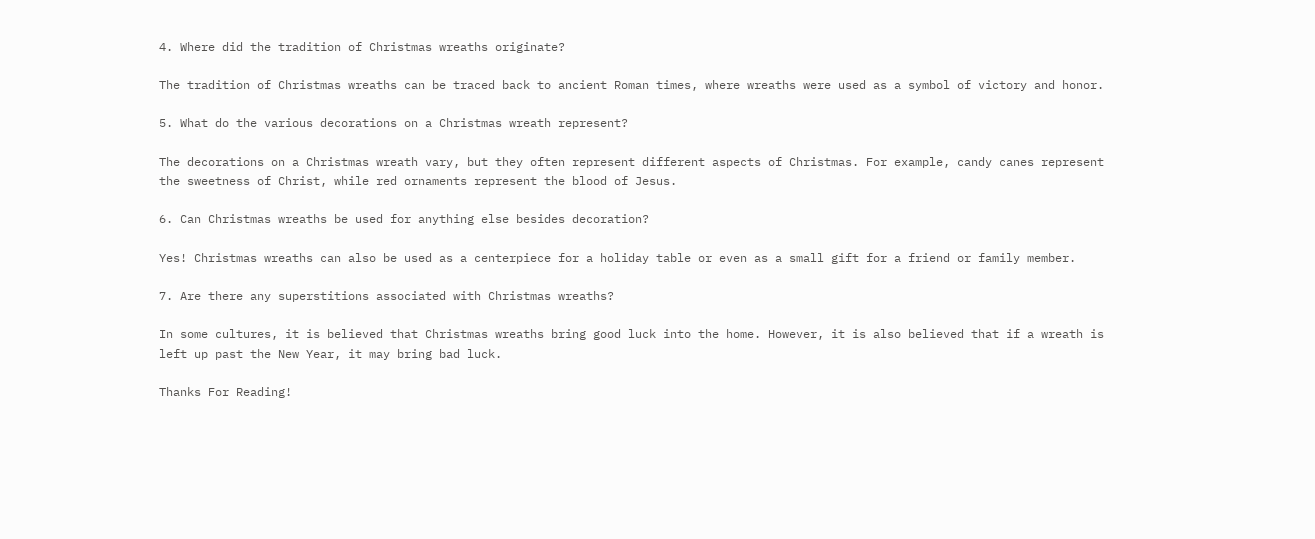4. Where did the tradition of Christmas wreaths originate?

The tradition of Christmas wreaths can be traced back to ancient Roman times, where wreaths were used as a symbol of victory and honor.

5. What do the various decorations on a Christmas wreath represent?

The decorations on a Christmas wreath vary, but they often represent different aspects of Christmas. For example, candy canes represent the sweetness of Christ, while red ornaments represent the blood of Jesus.

6. Can Christmas wreaths be used for anything else besides decoration?

Yes! Christmas wreaths can also be used as a centerpiece for a holiday table or even as a small gift for a friend or family member.

7. Are there any superstitions associated with Christmas wreaths?

In some cultures, it is believed that Christmas wreaths bring good luck into the home. However, it is also believed that if a wreath is left up past the New Year, it may bring bad luck.

Thanks For Reading!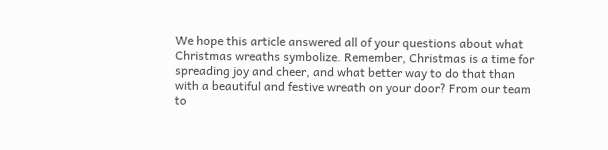We hope this article answered all of your questions about what Christmas wreaths symbolize. Remember, Christmas is a time for spreading joy and cheer, and what better way to do that than with a beautiful and festive wreath on your door? From our team to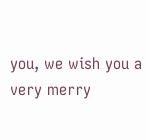you, we wish you a very merry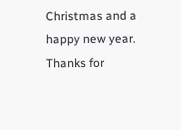Christmas and a happy new year. Thanks for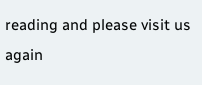reading and please visit us again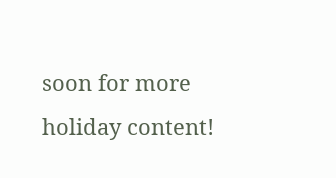soon for more holiday content!